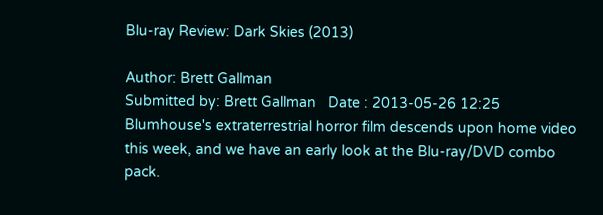Blu-ray Review: Dark Skies (2013)

Author: Brett Gallman
Submitted by: Brett Gallman   Date : 2013-05-26 12:25
Blumhouse's extraterrestrial horror film descends upon home video this week, and we have an early look at the Blu-ray/DVD combo pack.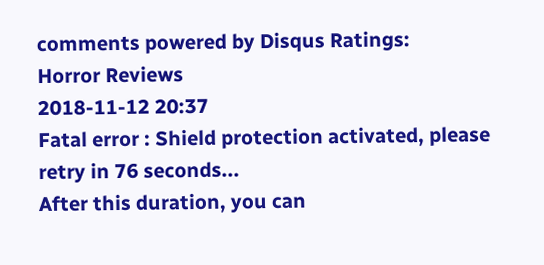comments powered by Disqus Ratings:
Horror Reviews
2018-11-12 20:37
Fatal error : Shield protection activated, please retry in 76 seconds...
After this duration, you can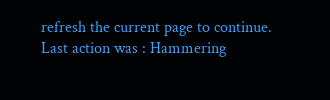refresh the current page to continue.
Last action was : Hammering